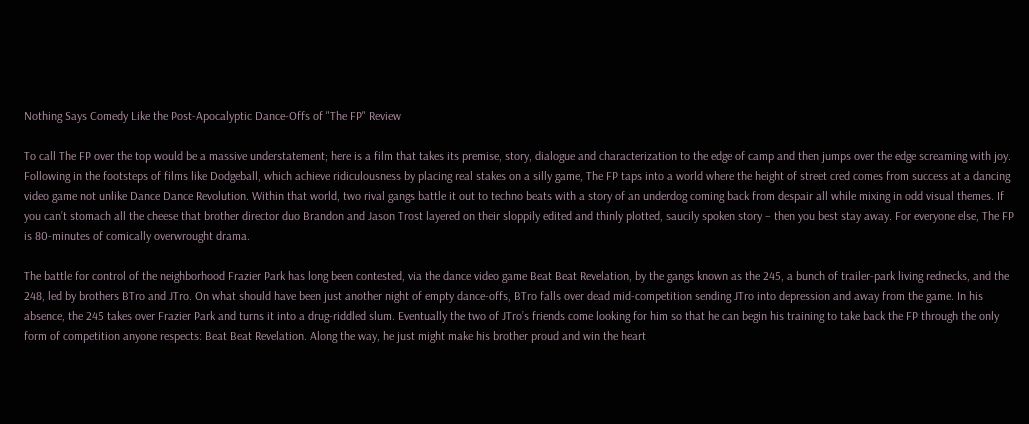Nothing Says Comedy Like the Post-Apocalyptic Dance-Offs of "The FP" Review

To call The FP over the top would be a massive understatement; here is a film that takes its premise, story, dialogue and characterization to the edge of camp and then jumps over the edge screaming with joy. Following in the footsteps of films like Dodgeball, which achieve ridiculousness by placing real stakes on a silly game, The FP taps into a world where the height of street cred comes from success at a dancing video game not unlike Dance Dance Revolution. Within that world, two rival gangs battle it out to techno beats with a story of an underdog coming back from despair all while mixing in odd visual themes. If you can’t stomach all the cheese that brother director duo Brandon and Jason Trost layered on their sloppily edited and thinly plotted, saucily spoken story – then you best stay away. For everyone else, The FP is 80-minutes of comically overwrought drama.

The battle for control of the neighborhood Frazier Park has long been contested, via the dance video game Beat Beat Revelation, by the gangs known as the 245, a bunch of trailer-park living rednecks, and the 248, led by brothers BTro and JTro. On what should have been just another night of empty dance-offs, BTro falls over dead mid-competition sending JTro into depression and away from the game. In his absence, the 245 takes over Frazier Park and turns it into a drug-riddled slum. Eventually the two of JTro’s friends come looking for him so that he can begin his training to take back the FP through the only form of competition anyone respects: Beat Beat Revelation. Along the way, he just might make his brother proud and win the heart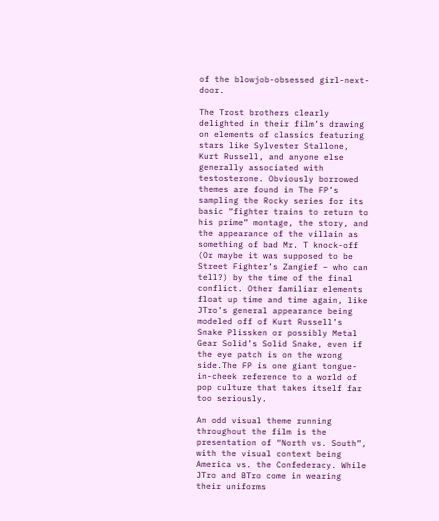of the blowjob-obsessed girl-next-door.

The Trost brothers clearly delighted in their film’s drawing on elements of classics featuring stars like Sylvester Stallone, Kurt Russell, and anyone else generally associated with testosterone. Obviously borrowed themes are found in The FP’s sampling the Rocky series for its basic “fighter trains to return to his prime” montage, the story, and the appearance of the villain as something of bad Mr. T knock-off (Or maybe it was supposed to be Street Fighter’s Zangief – who can tell?) by the time of the final conflict. Other familiar elements float up time and time again, like JTro’s general appearance being modeled off of Kurt Russell’s Snake Plissken or possibly Metal Gear Solid’s Solid Snake, even if the eye patch is on the wrong side.The FP is one giant tongue-in-cheek reference to a world of pop culture that takes itself far too seriously.

An odd visual theme running throughout the film is the presentation of “North vs. South”, with the visual context being America vs. the Confederacy. While JTro and BTro come in wearing their uniforms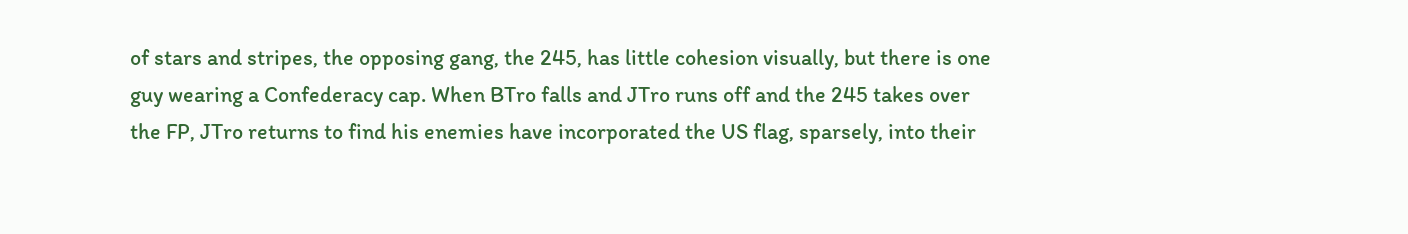of stars and stripes, the opposing gang, the 245, has little cohesion visually, but there is one guy wearing a Confederacy cap. When BTro falls and JTro runs off and the 245 takes over the FP, JTro returns to find his enemies have incorporated the US flag, sparsely, into their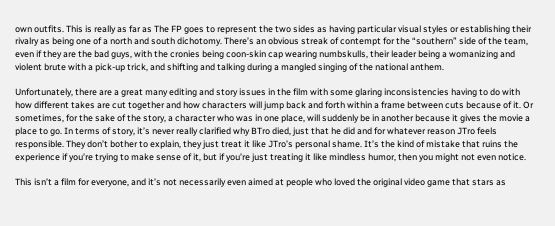own outfits. This is really as far as The FP goes to represent the two sides as having particular visual styles or establishing their rivalry as being one of a north and south dichotomy. There’s an obvious streak of contempt for the “southern” side of the team, even if they are the bad guys, with the cronies being coon-skin cap wearing numbskulls, their leader being a womanizing and violent brute with a pick-up trick, and shifting and talking during a mangled singing of the national anthem.

Unfortunately, there are a great many editing and story issues in the film with some glaring inconsistencies having to do with how different takes are cut together and how characters will jump back and forth within a frame between cuts because of it. Or sometimes, for the sake of the story, a character who was in one place, will suddenly be in another because it gives the movie a place to go. In terms of story, it’s never really clarified why BTro died, just that he did and for whatever reason JTro feels responsible. They don’t bother to explain, they just treat it like JTro’s personal shame. It’s the kind of mistake that ruins the experience if you’re trying to make sense of it, but if you’re just treating it like mindless humor, then you might not even notice.

This isn’t a film for everyone, and it’s not necessarily even aimed at people who loved the original video game that stars as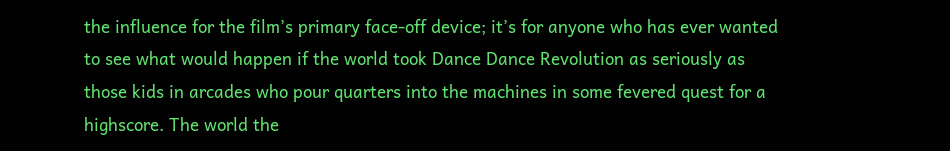the influence for the film’s primary face-off device; it’s for anyone who has ever wanted to see what would happen if the world took Dance Dance Revolution as seriously as those kids in arcades who pour quarters into the machines in some fevered quest for a highscore. The world the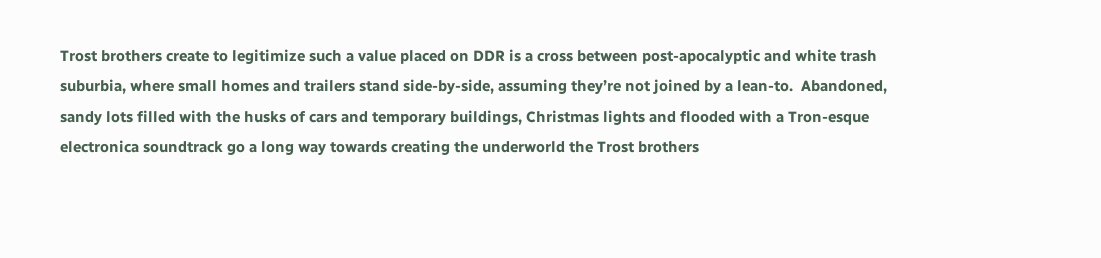Trost brothers create to legitimize such a value placed on DDR is a cross between post-apocalyptic and white trash suburbia, where small homes and trailers stand side-by-side, assuming they’re not joined by a lean-to.  Abandoned, sandy lots filled with the husks of cars and temporary buildings, Christmas lights and flooded with a Tron-esque electronica soundtrack go a long way towards creating the underworld the Trost brothers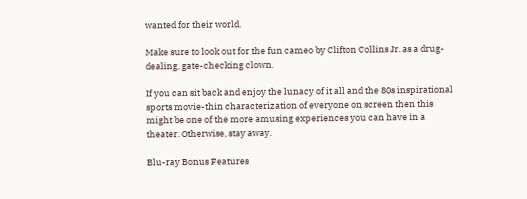wanted for their world.

Make sure to look out for the fun cameo by Clifton Collins Jr. as a drug-dealing, gate-checking clown.

If you can sit back and enjoy the lunacy of it all and the 80s inspirational sports movie-thin characterization of everyone on screen then this might be one of the more amusing experiences you can have in a theater. Otherwise, stay away.

Blu-ray Bonus Features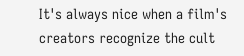It's always nice when a film's creators recognize the cult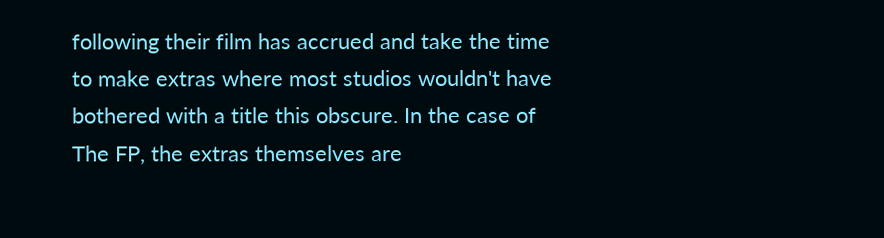following their film has accrued and take the time to make extras where most studios wouldn't have bothered with a title this obscure. In the case of The FP, the extras themselves are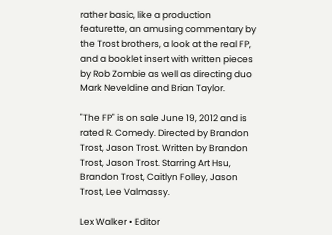rather basic, like a production featurette, an amusing commentary by the Trost brothers, a look at the real FP, and a booklet insert with written pieces by Rob Zombie as well as directing duo Mark Neveldine and Brian Taylor.

"The FP" is on sale June 19, 2012 and is rated R. Comedy. Directed by Brandon Trost, Jason Trost. Written by Brandon Trost, Jason Trost. Starring Art Hsu, Brandon Trost, Caitlyn Folley, Jason Trost, Lee Valmassy.

Lex Walker • Editor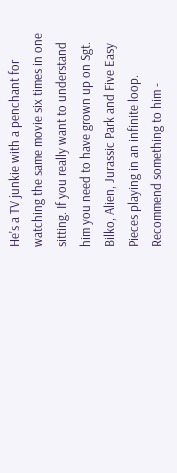He's a TV junkie with a penchant for watching the same movie six times in one sitting. If you really want to understand him you need to have grown up on Sgt. Bilko, Alien, Jurassic Park and Five Easy Pieces playing in an infinite loop. Recommend something to him -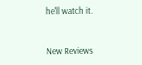he'll watch it.


New Reviews